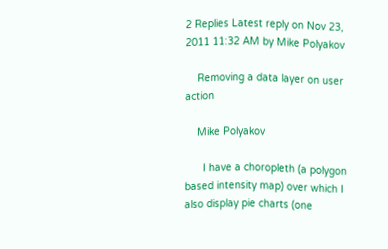2 Replies Latest reply on Nov 23, 2011 11:32 AM by Mike Polyakov

    Removing a data layer on user action

    Mike Polyakov

      I have a choropleth (a polygon based intensity map) over which I also display pie charts (one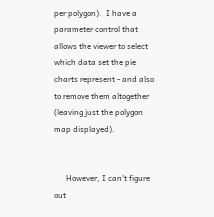per polygon).  I have a parameter control that allows the viewer to select which data set the pie charts represent - and also to remove them altogether (leaving just the polygon map displayed).


      However, I can't figure out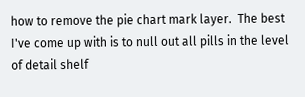how to remove the pie chart mark layer.  The best I've come up with is to null out all pills in the level of detail shelf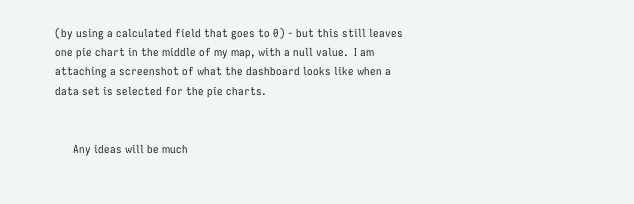(by using a calculated field that goes to 0) - but this still leaves one pie chart in the middle of my map, with a null value.  I am attaching a screenshot of what the dashboard looks like when a data set is selected for the pie charts.


      Any ideas will be much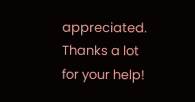appreciated.  Thanks a lot for your help!